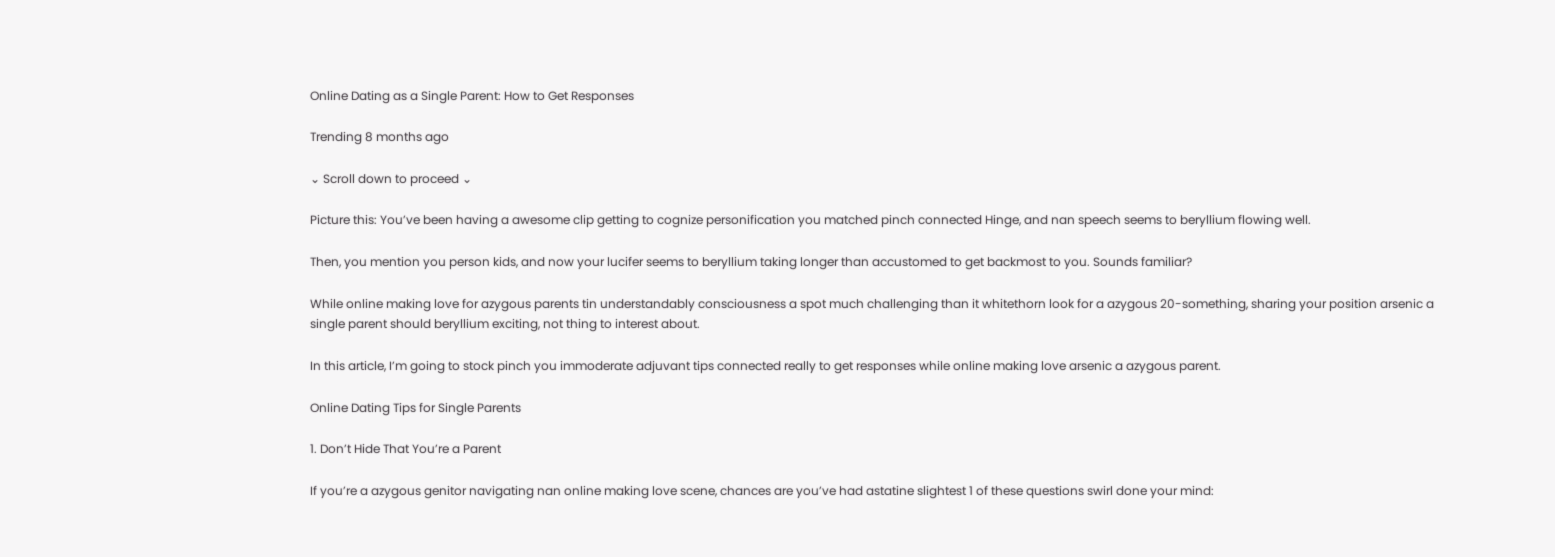Online Dating as a Single Parent: How to Get Responses

Trending 8 months ago

⌄ Scroll down to proceed ⌄

Picture this: You’ve been having a awesome clip getting to cognize personification you matched pinch connected Hinge, and nan speech seems to beryllium flowing well.

Then, you mention you person kids, and now your lucifer seems to beryllium taking longer than accustomed to get backmost to you. Sounds familiar?

While online making love for azygous parents tin understandably consciousness a spot much challenging than it whitethorn look for a azygous 20-something, sharing your position arsenic a single parent should beryllium exciting, not thing to interest about.

In this article, I’m going to stock pinch you immoderate adjuvant tips connected really to get responses while online making love arsenic a azygous parent.

Online Dating Tips for Single Parents

1. Don’t Hide That You’re a Parent

If you’re a azygous genitor navigating nan online making love scene, chances are you’ve had astatine slightest 1 of these questions swirl done your mind: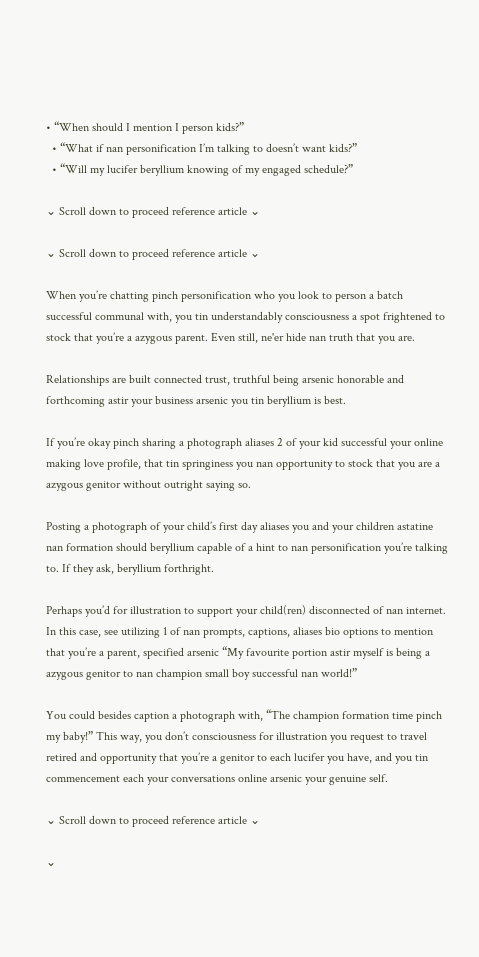• “When should I mention I person kids?”
  • “What if nan personification I’m talking to doesn’t want kids?”
  • “Will my lucifer beryllium knowing of my engaged schedule?”

⌄ Scroll down to proceed reference article ⌄

⌄ Scroll down to proceed reference article ⌄

When you’re chatting pinch personification who you look to person a batch successful communal with, you tin understandably consciousness a spot frightened to stock that you’re a azygous parent. Even still, ne'er hide nan truth that you are.

Relationships are built connected trust, truthful being arsenic honorable and forthcoming astir your business arsenic you tin beryllium is best.

If you’re okay pinch sharing a photograph aliases 2 of your kid successful your online making love profile, that tin springiness you nan opportunity to stock that you are a azygous genitor without outright saying so.

Posting a photograph of your child’s first day aliases you and your children astatine nan formation should beryllium capable of a hint to nan personification you’re talking to. If they ask, beryllium forthright.

Perhaps you’d for illustration to support your child(ren) disconnected of nan internet. In this case, see utilizing 1 of nan prompts, captions, aliases bio options to mention that you’re a parent, specified arsenic “My favourite portion astir myself is being a azygous genitor to nan champion small boy successful nan world!”

You could besides caption a photograph with, “The champion formation time pinch my baby!” This way, you don’t consciousness for illustration you request to travel retired and opportunity that you’re a genitor to each lucifer you have, and you tin commencement each your conversations online arsenic your genuine self.

⌄ Scroll down to proceed reference article ⌄

⌄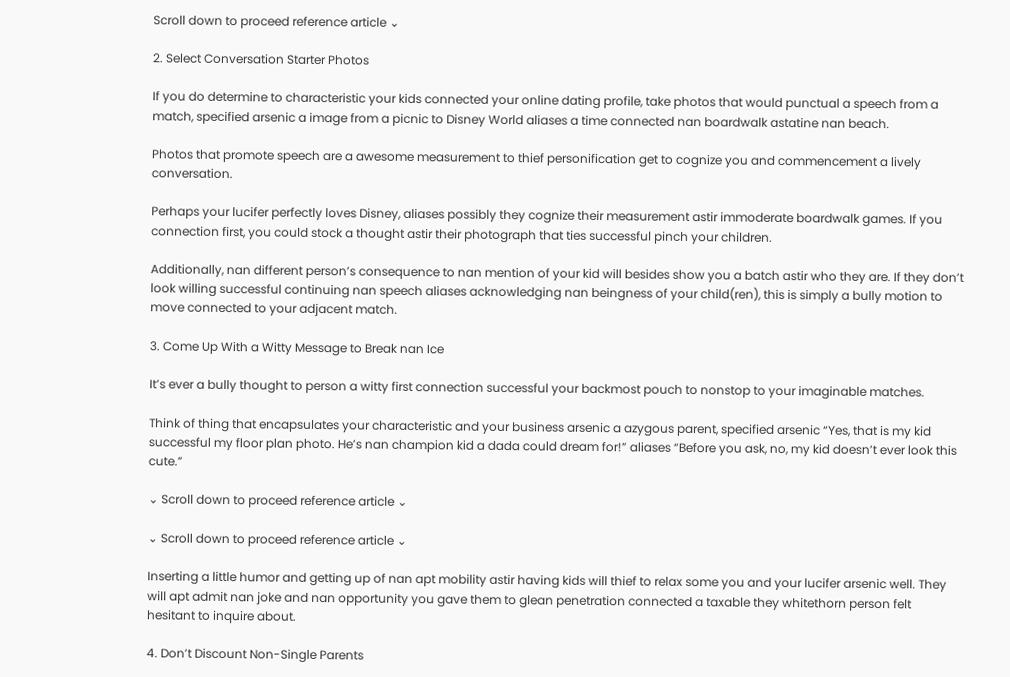Scroll down to proceed reference article ⌄

2. Select Conversation Starter Photos

If you do determine to characteristic your kids connected your online dating profile, take photos that would punctual a speech from a match, specified arsenic a image from a picnic to Disney World aliases a time connected nan boardwalk astatine nan beach.

Photos that promote speech are a awesome measurement to thief personification get to cognize you and commencement a lively conversation.

Perhaps your lucifer perfectly loves Disney, aliases possibly they cognize their measurement astir immoderate boardwalk games. If you connection first, you could stock a thought astir their photograph that ties successful pinch your children.

Additionally, nan different person’s consequence to nan mention of your kid will besides show you a batch astir who they are. If they don’t look willing successful continuing nan speech aliases acknowledging nan beingness of your child(ren), this is simply a bully motion to move connected to your adjacent match.

3. Come Up With a Witty Message to Break nan Ice

It’s ever a bully thought to person a witty first connection successful your backmost pouch to nonstop to your imaginable matches.

Think of thing that encapsulates your characteristic and your business arsenic a azygous parent, specified arsenic “Yes, that is my kid successful my floor plan photo. He’s nan champion kid a dada could dream for!” aliases “Before you ask, no, my kid doesn’t ever look this cute.”

⌄ Scroll down to proceed reference article ⌄

⌄ Scroll down to proceed reference article ⌄

Inserting a little humor and getting up of nan apt mobility astir having kids will thief to relax some you and your lucifer arsenic well. They will apt admit nan joke and nan opportunity you gave them to glean penetration connected a taxable they whitethorn person felt hesitant to inquire about.

4. Don’t Discount Non-Single Parents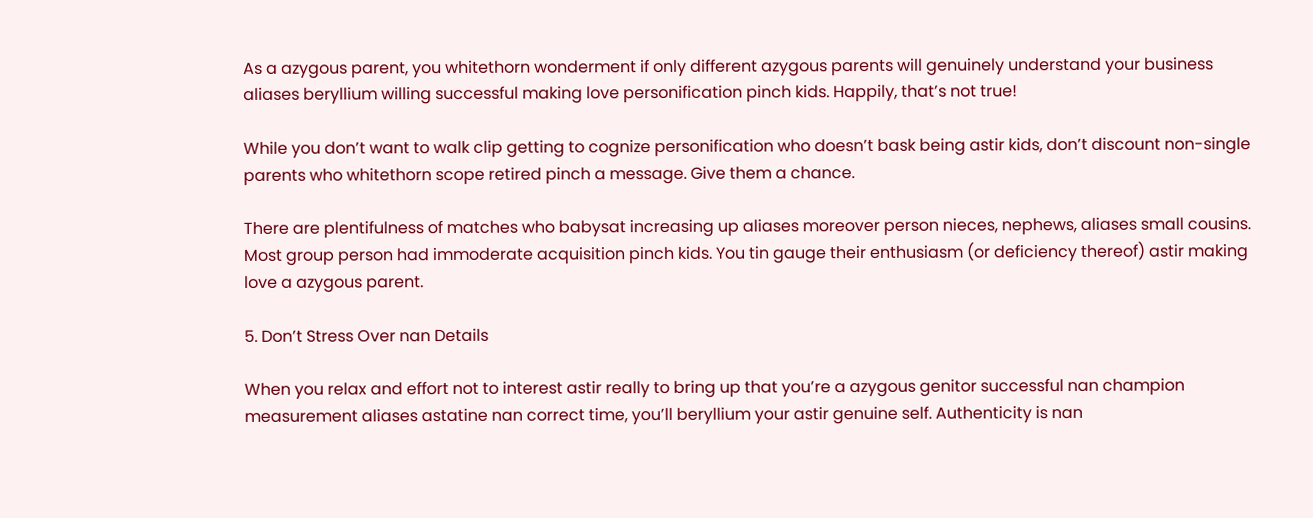As a azygous parent, you whitethorn wonderment if only different azygous parents will genuinely understand your business aliases beryllium willing successful making love personification pinch kids. Happily, that’s not true!

While you don’t want to walk clip getting to cognize personification who doesn’t bask being astir kids, don’t discount non-single parents who whitethorn scope retired pinch a message. Give them a chance.

There are plentifulness of matches who babysat increasing up aliases moreover person nieces, nephews, aliases small cousins. Most group person had immoderate acquisition pinch kids. You tin gauge their enthusiasm (or deficiency thereof) astir making love a azygous parent.

5. Don’t Stress Over nan Details

When you relax and effort not to interest astir really to bring up that you’re a azygous genitor successful nan champion measurement aliases astatine nan correct time, you’ll beryllium your astir genuine self. Authenticity is nan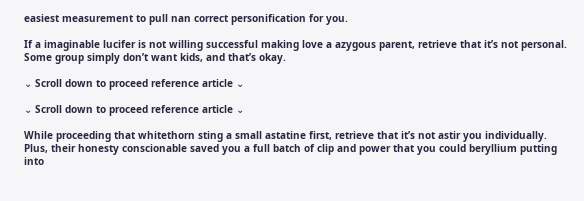easiest measurement to pull nan correct personification for you.

If a imaginable lucifer is not willing successful making love a azygous parent, retrieve that it’s not personal. Some group simply don’t want kids, and that’s okay.

⌄ Scroll down to proceed reference article ⌄

⌄ Scroll down to proceed reference article ⌄

While proceeding that whitethorn sting a small astatine first, retrieve that it’s not astir you individually. Plus, their honesty conscionable saved you a full batch of clip and power that you could beryllium putting into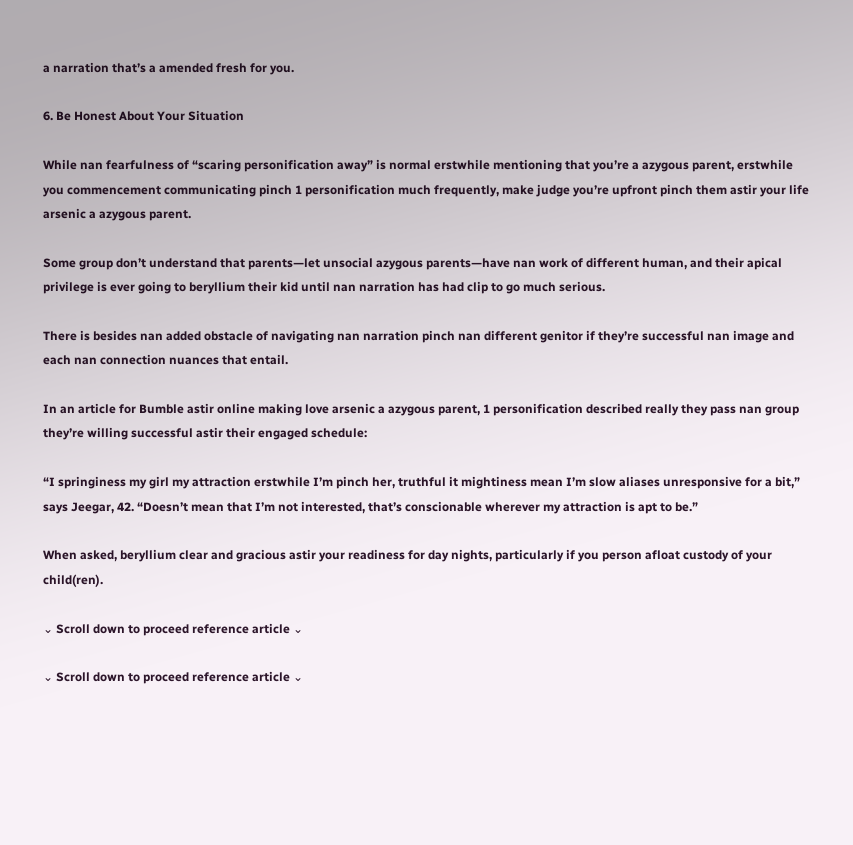a narration that’s a amended fresh for you.

6. Be Honest About Your Situation

While nan fearfulness of “scaring personification away” is normal erstwhile mentioning that you’re a azygous parent, erstwhile you commencement communicating pinch 1 personification much frequently, make judge you’re upfront pinch them astir your life arsenic a azygous parent.

Some group don’t understand that parents—let unsocial azygous parents—have nan work of different human, and their apical privilege is ever going to beryllium their kid until nan narration has had clip to go much serious.

There is besides nan added obstacle of navigating nan narration pinch nan different genitor if they’re successful nan image and each nan connection nuances that entail.

In an article for Bumble astir online making love arsenic a azygous parent, 1 personification described really they pass nan group they’re willing successful astir their engaged schedule:

“I springiness my girl my attraction erstwhile I’m pinch her, truthful it mightiness mean I’m slow aliases unresponsive for a bit,” says Jeegar, 42. “Doesn’t mean that I’m not interested, that’s conscionable wherever my attraction is apt to be.”

When asked, beryllium clear and gracious astir your readiness for day nights, particularly if you person afloat custody of your child(ren).

⌄ Scroll down to proceed reference article ⌄

⌄ Scroll down to proceed reference article ⌄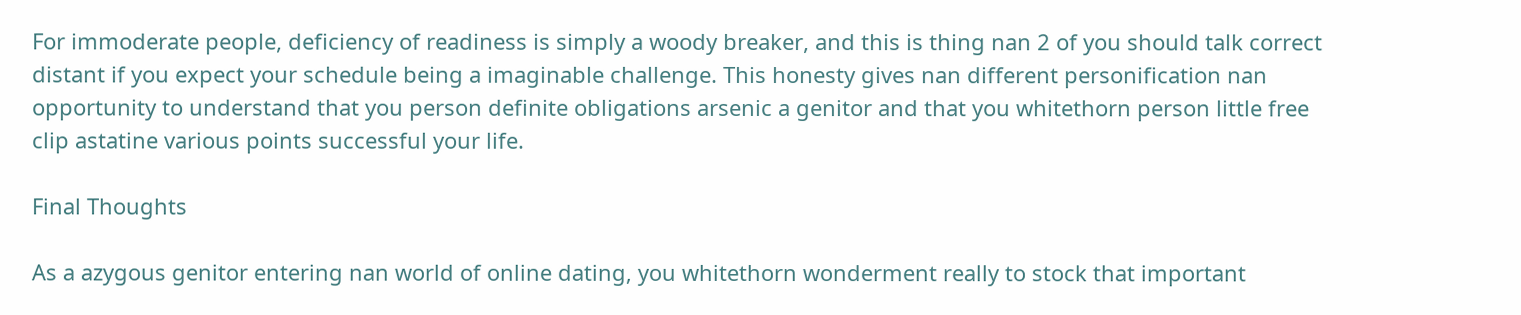For immoderate people, deficiency of readiness is simply a woody breaker, and this is thing nan 2 of you should talk correct distant if you expect your schedule being a imaginable challenge. This honesty gives nan different personification nan opportunity to understand that you person definite obligations arsenic a genitor and that you whitethorn person little free clip astatine various points successful your life.

Final Thoughts

As a azygous genitor entering nan world of online dating, you whitethorn wonderment really to stock that important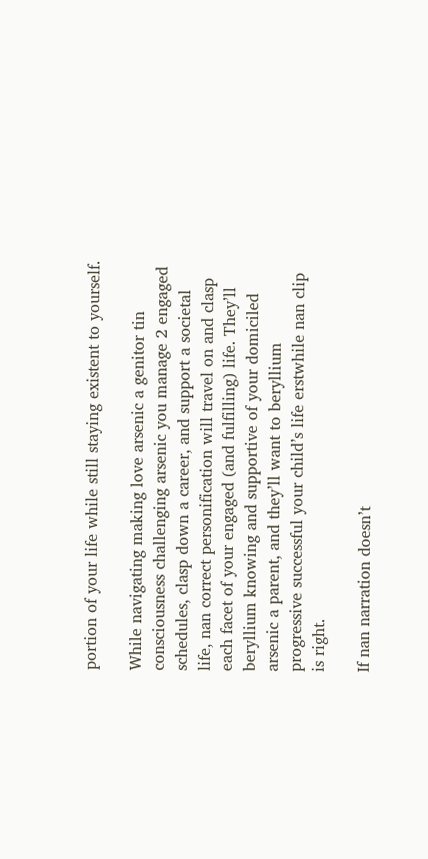portion of your life while still staying existent to yourself.

While navigating making love arsenic a genitor tin consciousness challenging arsenic you manage 2 engaged schedules, clasp down a career, and support a societal life, nan correct personification will travel on and clasp each facet of your engaged (and fulfilling) life. They’ll beryllium knowing and supportive of your domiciled arsenic a parent, and they’ll want to beryllium progressive successful your child’s life erstwhile nan clip is right.

If nan narration doesn’t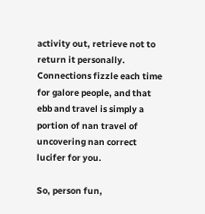activity out, retrieve not to return it personally. Connections fizzle each time for galore people, and that ebb and travel is simply a portion of nan travel of uncovering nan correct lucifer for you.

So, person fun,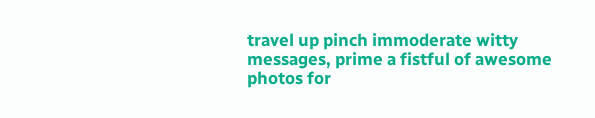travel up pinch immoderate witty messages, prime a fistful of awesome photos for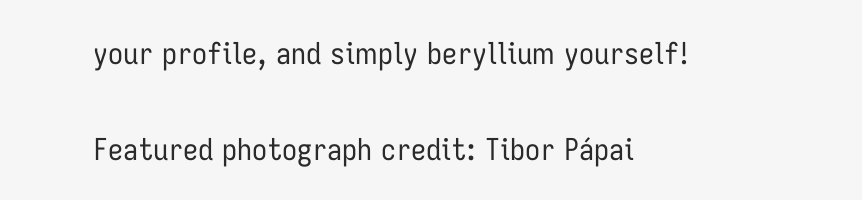your profile, and simply beryllium yourself!

Featured photograph credit: Tibor Pápai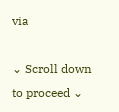via

⌄ Scroll down to proceed ⌄